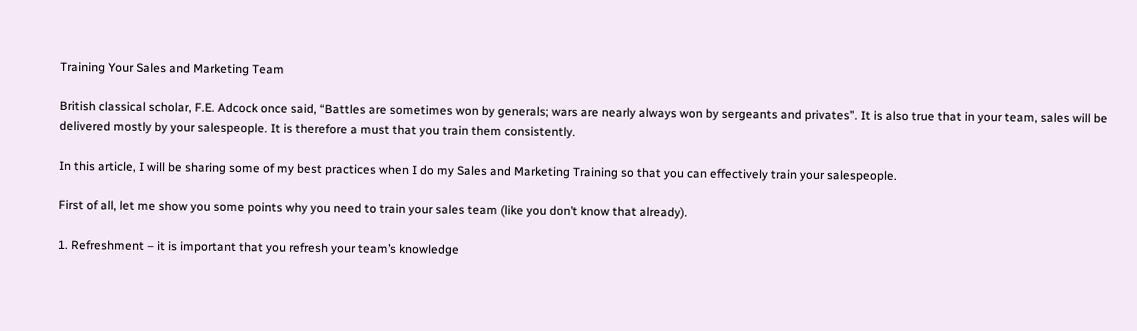Training Your Sales and Marketing Team

British classical scholar, F.E. Adcock once said, “Battles are sometimes won by generals; wars are nearly always won by sergeants and privates”. It is also true that in your team, sales will be delivered mostly by your salespeople. It is therefore a must that you train them consistently.

In this article, I will be sharing some of my best practices when I do my Sales and Marketing Training so that you can effectively train your salespeople.

First of all, let me show you some points why you need to train your sales team (like you don’t know that already).

1. Refreshment – it is important that you refresh your team’s knowledge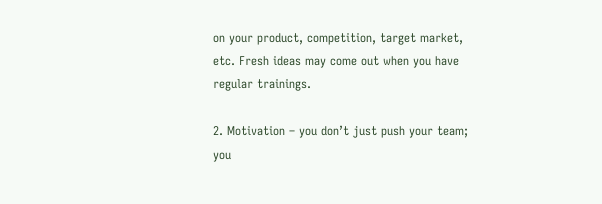on your product, competition, target market, etc. Fresh ideas may come out when you have regular trainings.

2. Motivation – you don’t just push your team; you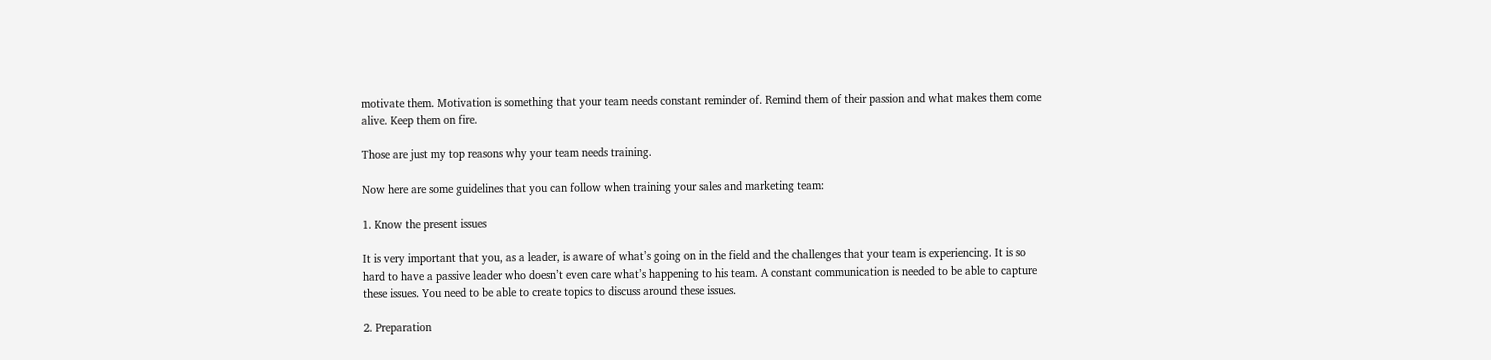motivate them. Motivation is something that your team needs constant reminder of. Remind them of their passion and what makes them come alive. Keep them on fire.

Those are just my top reasons why your team needs training.

Now here are some guidelines that you can follow when training your sales and marketing team:

1. Know the present issues

It is very important that you, as a leader, is aware of what’s going on in the field and the challenges that your team is experiencing. It is so hard to have a passive leader who doesn’t even care what’s happening to his team. A constant communication is needed to be able to capture these issues. You need to be able to create topics to discuss around these issues.

2. Preparation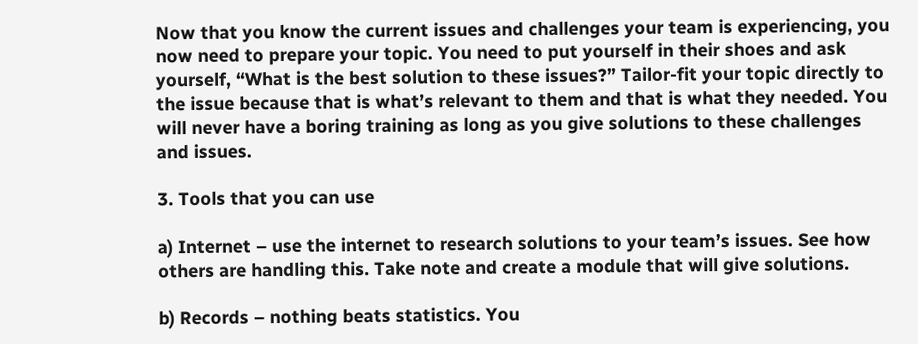Now that you know the current issues and challenges your team is experiencing, you now need to prepare your topic. You need to put yourself in their shoes and ask yourself, “What is the best solution to these issues?” Tailor-fit your topic directly to the issue because that is what’s relevant to them and that is what they needed. You will never have a boring training as long as you give solutions to these challenges and issues.

3. Tools that you can use

a) Internet – use the internet to research solutions to your team’s issues. See how others are handling this. Take note and create a module that will give solutions.

b) Records – nothing beats statistics. You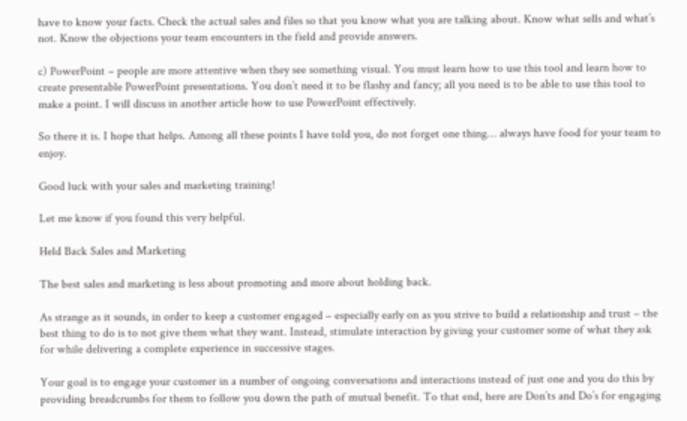have to know your facts. Check the actual sales and files so that you know what you are talking about. Know what sells and what’s not. Know the objections your team encounters in the field and provide answers.

c) PowerPoint – people are more attentive when they see something visual. You must learn how to use this tool and learn how to create presentable PowerPoint presentations. You don’t need it to be flashy and fancy; all you need is to be able to use this tool to make a point. I will discuss in another article how to use PowerPoint effectively.

So there it is. I hope that helps. Among all these points I have told you, do not forget one thing… always have food for your team to enjoy.

Good luck with your sales and marketing training!

Let me know if you found this very helpful.

Held Back Sales and Marketing

The best sales and marketing is less about promoting and more about holding back.

As strange as it sounds, in order to keep a customer engaged – especially early on as you strive to build a relationship and trust – the best thing to do is to not give them what they want. Instead, stimulate interaction by giving your customer some of what they ask for while delivering a complete experience in successive stages.

Your goal is to engage your customer in a number of ongoing conversations and interactions instead of just one and you do this by providing breadcrumbs for them to follow you down the path of mutual benefit. To that end, here are Don’ts and Do’s for engaging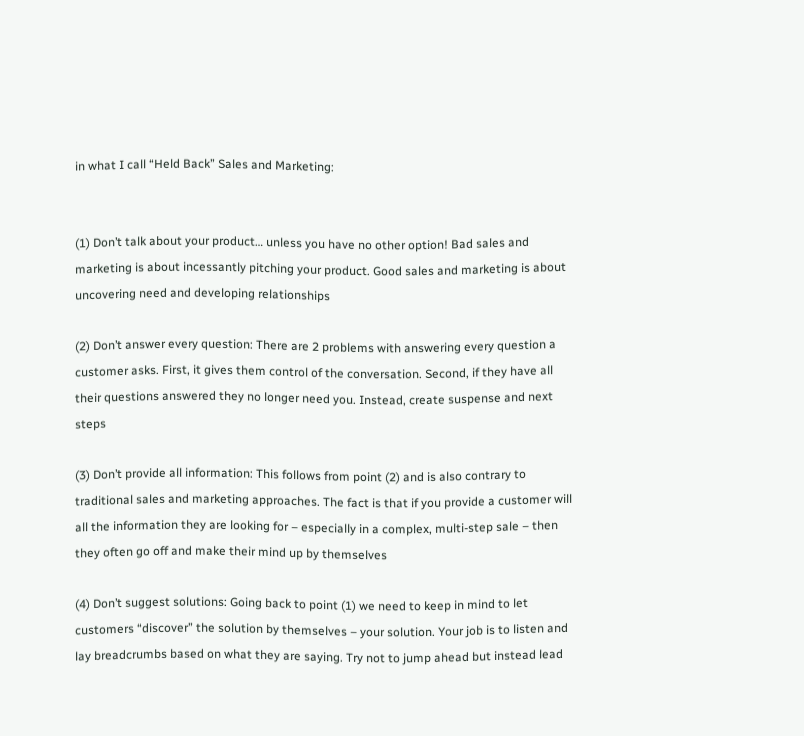in what I call “Held Back” Sales and Marketing:


(1) Don’t talk about your product… unless you have no other option! Bad sales and marketing is about incessantly pitching your product. Good sales and marketing is about uncovering need and developing relationships

(2) Don’t answer every question: There are 2 problems with answering every question a customer asks. First, it gives them control of the conversation. Second, if they have all their questions answered they no longer need you. Instead, create suspense and next steps

(3) Don’t provide all information: This follows from point (2) and is also contrary to traditional sales and marketing approaches. The fact is that if you provide a customer will all the information they are looking for – especially in a complex, multi-step sale – then they often go off and make their mind up by themselves

(4) Don’t suggest solutions: Going back to point (1) we need to keep in mind to let customers “discover” the solution by themselves – your solution. Your job is to listen and lay breadcrumbs based on what they are saying. Try not to jump ahead but instead lead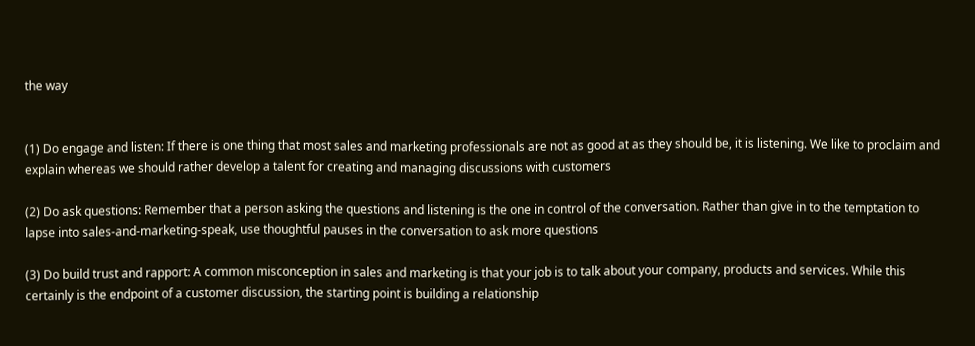the way


(1) Do engage and listen: If there is one thing that most sales and marketing professionals are not as good at as they should be, it is listening. We like to proclaim and explain whereas we should rather develop a talent for creating and managing discussions with customers

(2) Do ask questions: Remember that a person asking the questions and listening is the one in control of the conversation. Rather than give in to the temptation to lapse into sales-and-marketing-speak, use thoughtful pauses in the conversation to ask more questions

(3) Do build trust and rapport: A common misconception in sales and marketing is that your job is to talk about your company, products and services. While this certainly is the endpoint of a customer discussion, the starting point is building a relationship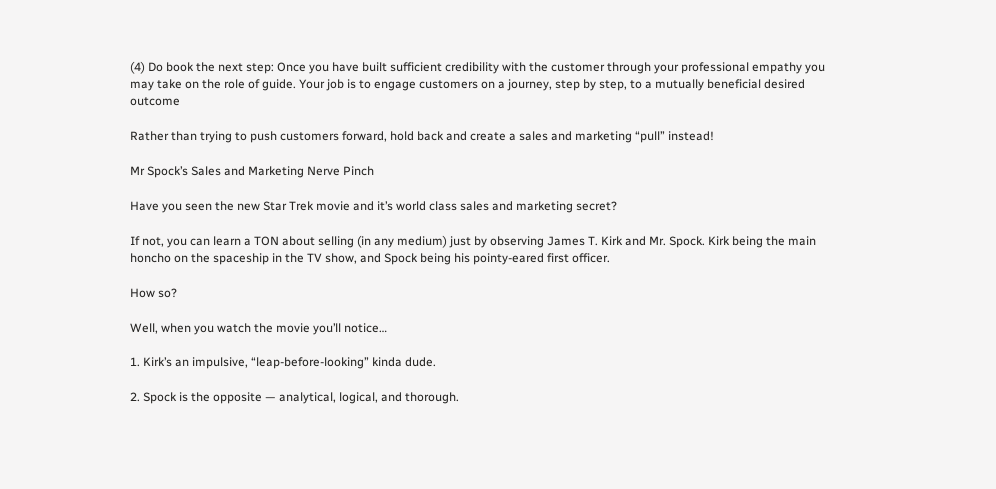(4) Do book the next step: Once you have built sufficient credibility with the customer through your professional empathy you may take on the role of guide. Your job is to engage customers on a journey, step by step, to a mutually beneficial desired outcome

Rather than trying to push customers forward, hold back and create a sales and marketing “pull” instead!

Mr Spock’s Sales and Marketing Nerve Pinch

Have you seen the new Star Trek movie and it’s world class sales and marketing secret?

If not, you can learn a TON about selling (in any medium) just by observing James T. Kirk and Mr. Spock. Kirk being the main honcho on the spaceship in the TV show, and Spock being his pointy-eared first officer.

How so?

Well, when you watch the movie you’ll notice…

1. Kirk’s an impulsive, “leap-before-looking” kinda dude.

2. Spock is the opposite — analytical, logical, and thorough.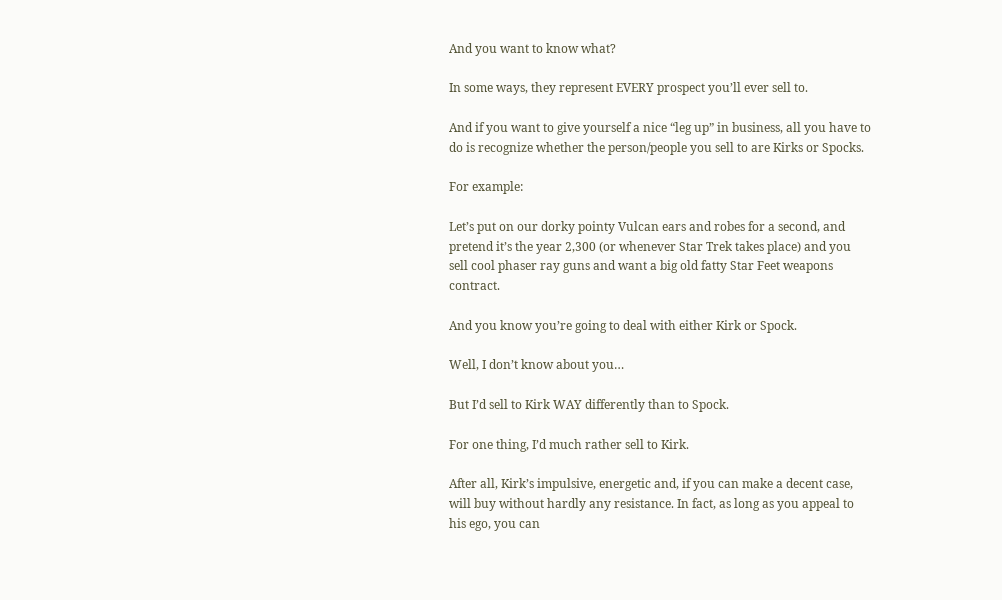And you want to know what?

In some ways, they represent EVERY prospect you’ll ever sell to.

And if you want to give yourself a nice “leg up” in business, all you have to do is recognize whether the person/people you sell to are Kirks or Spocks.

For example:

Let’s put on our dorky pointy Vulcan ears and robes for a second, and pretend it’s the year 2,300 (or whenever Star Trek takes place) and you sell cool phaser ray guns and want a big old fatty Star Feet weapons contract.

And you know you’re going to deal with either Kirk or Spock.

Well, I don’t know about you…

But I’d sell to Kirk WAY differently than to Spock.

For one thing, I’d much rather sell to Kirk.

After all, Kirk’s impulsive, energetic and, if you can make a decent case, will buy without hardly any resistance. In fact, as long as you appeal to his ego, you can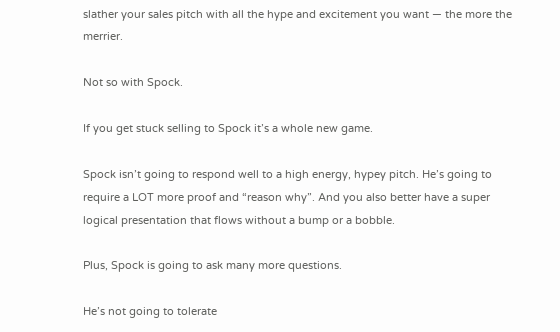slather your sales pitch with all the hype and excitement you want — the more the merrier.

Not so with Spock.

If you get stuck selling to Spock it’s a whole new game.

Spock isn’t going to respond well to a high energy, hypey pitch. He’s going to require a LOT more proof and “reason why”. And you also better have a super logical presentation that flows without a bump or a bobble.

Plus, Spock is going to ask many more questions.

He’s not going to tolerate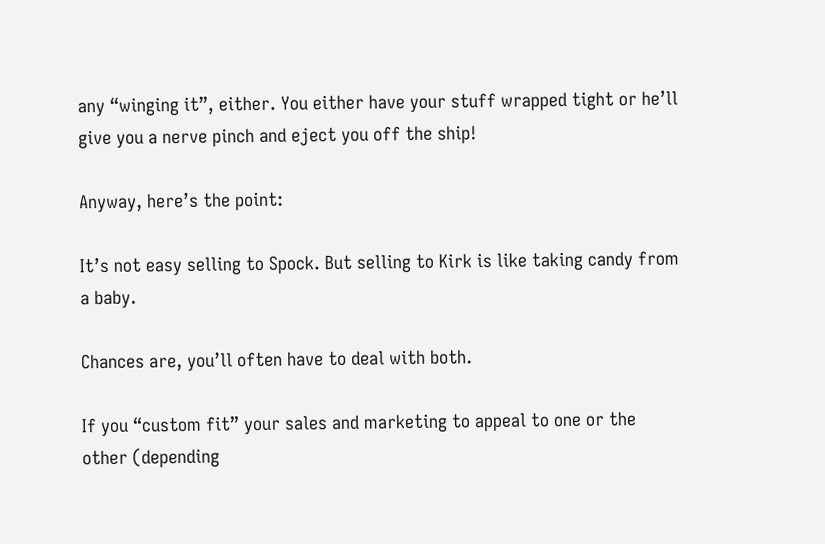any “winging it”, either. You either have your stuff wrapped tight or he’ll give you a nerve pinch and eject you off the ship!

Anyway, here’s the point:

It’s not easy selling to Spock. But selling to Kirk is like taking candy from a baby.

Chances are, you’ll often have to deal with both.

If you “custom fit” your sales and marketing to appeal to one or the other (depending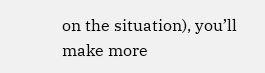on the situation), you’ll make more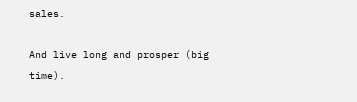sales.

And live long and prosper (big time).